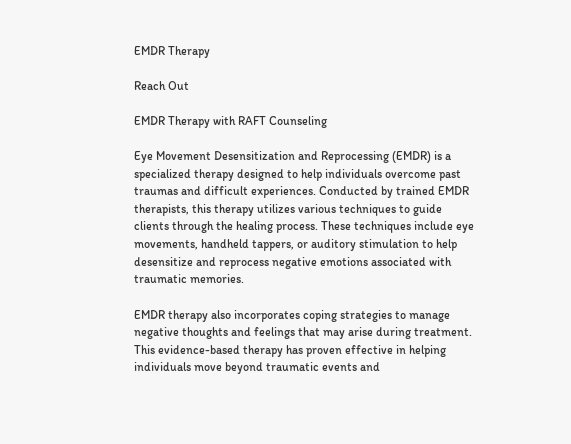EMDR Therapy

Reach Out

EMDR Therapy with RAFT Counseling

Eye Movement Desensitization and Reprocessing (EMDR) is a specialized therapy designed to help individuals overcome past traumas and difficult experiences. Conducted by trained EMDR therapists, this therapy utilizes various techniques to guide clients through the healing process. These techniques include eye movements, handheld tappers, or auditory stimulation to help desensitize and reprocess negative emotions associated with traumatic memories.

EMDR therapy also incorporates coping strategies to manage negative thoughts and feelings that may arise during treatment. This evidence-based therapy has proven effective in helping individuals move beyond traumatic events and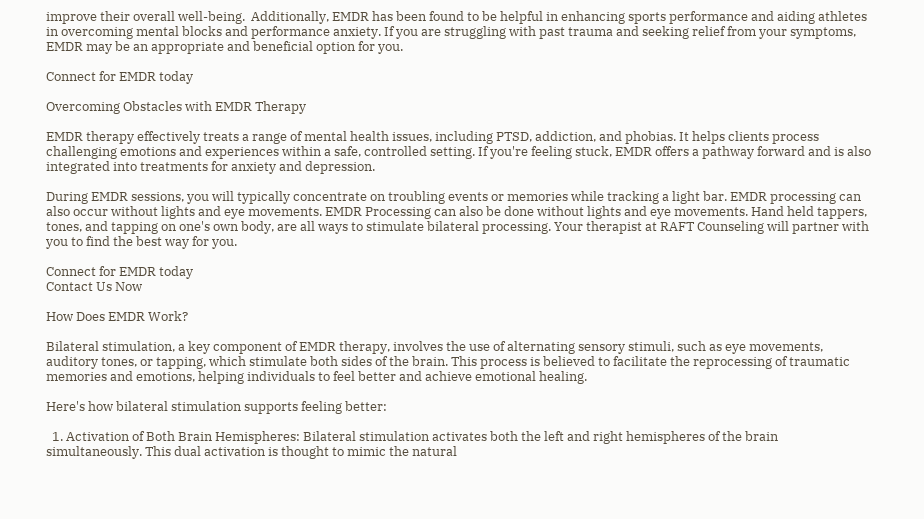improve their overall well-being.  Additionally, EMDR has been found to be helpful in enhancing sports performance and aiding athletes in overcoming mental blocks and performance anxiety. If you are struggling with past trauma and seeking relief from your symptoms, EMDR may be an appropriate and beneficial option for you.

Connect for EMDR today

Overcoming Obstacles with EMDR Therapy

EMDR therapy effectively treats a range of mental health issues, including PTSD, addiction, and phobias. It helps clients process challenging emotions and experiences within a safe, controlled setting. If you're feeling stuck, EMDR offers a pathway forward and is also integrated into treatments for anxiety and depression.

During EMDR sessions, you will typically concentrate on troubling events or memories while tracking a light bar. EMDR processing can also occur without lights and eye movements. EMDR Processing can also be done without lights and eye movements. Hand held tappers, tones, and tapping on one's own body, are all ways to stimulate bilateral processing. Your therapist at RAFT Counseling will partner with you to find the best way for you.

Connect for EMDR today
Contact Us Now

How Does EMDR Work?

Bilateral stimulation, a key component of EMDR therapy, involves the use of alternating sensory stimuli, such as eye movements, auditory tones, or tapping, which stimulate both sides of the brain. This process is believed to facilitate the reprocessing of traumatic memories and emotions, helping individuals to feel better and achieve emotional healing.

Here's how bilateral stimulation supports feeling better:

  1. Activation of Both Brain Hemispheres: Bilateral stimulation activates both the left and right hemispheres of the brain simultaneously. This dual activation is thought to mimic the natural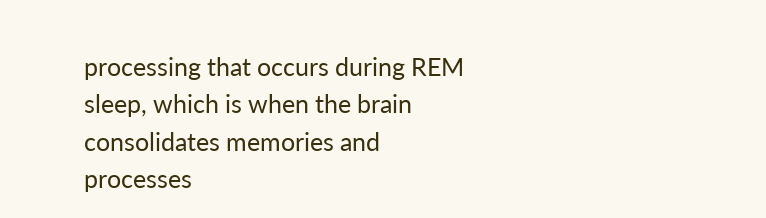processing that occurs during REM sleep, which is when the brain consolidates memories and processes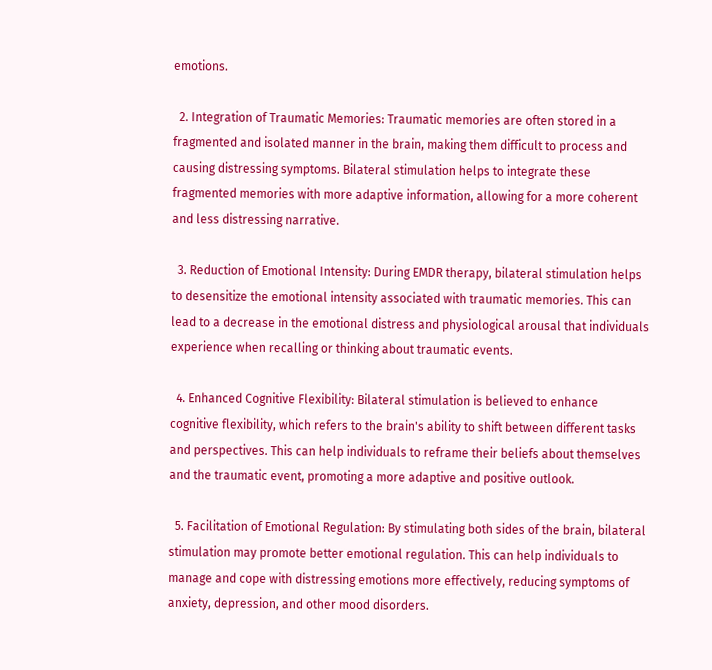emotions.

  2. Integration of Traumatic Memories: Traumatic memories are often stored in a fragmented and isolated manner in the brain, making them difficult to process and causing distressing symptoms. Bilateral stimulation helps to integrate these fragmented memories with more adaptive information, allowing for a more coherent and less distressing narrative.

  3. Reduction of Emotional Intensity: During EMDR therapy, bilateral stimulation helps to desensitize the emotional intensity associated with traumatic memories. This can lead to a decrease in the emotional distress and physiological arousal that individuals experience when recalling or thinking about traumatic events.

  4. Enhanced Cognitive Flexibility: Bilateral stimulation is believed to enhance cognitive flexibility, which refers to the brain's ability to shift between different tasks and perspectives. This can help individuals to reframe their beliefs about themselves and the traumatic event, promoting a more adaptive and positive outlook.

  5. Facilitation of Emotional Regulation: By stimulating both sides of the brain, bilateral stimulation may promote better emotional regulation. This can help individuals to manage and cope with distressing emotions more effectively, reducing symptoms of anxiety, depression, and other mood disorders.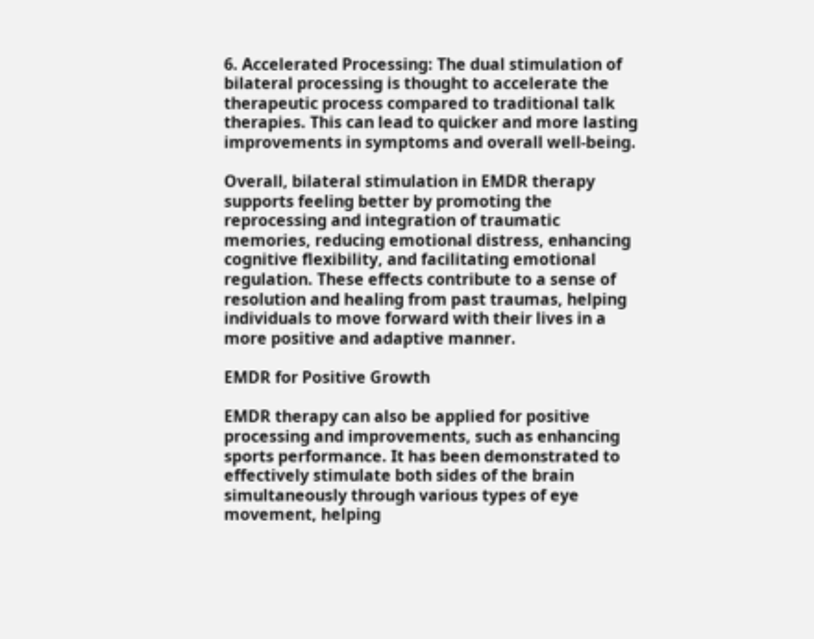6. Accelerated Processing: The dual stimulation of bilateral processing is thought to accelerate the therapeutic process compared to traditional talk therapies. This can lead to quicker and more lasting improvements in symptoms and overall well-being.

Overall, bilateral stimulation in EMDR therapy supports feeling better by promoting the reprocessing and integration of traumatic memories, reducing emotional distress, enhancing cognitive flexibility, and facilitating emotional regulation. These effects contribute to a sense of resolution and healing from past traumas, helping individuals to move forward with their lives in a more positive and adaptive manner.

EMDR for Positive Growth

EMDR therapy can also be applied for positive processing and improvements, such as enhancing sports performance. It has been demonstrated to effectively stimulate both sides of the brain simultaneously through various types of eye movement, helping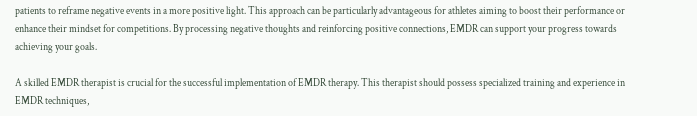patients to reframe negative events in a more positive light. This approach can be particularly advantageous for athletes aiming to boost their performance or enhance their mindset for competitions. By processing negative thoughts and reinforcing positive connections, EMDR can support your progress towards achieving your goals.

A skilled EMDR therapist is crucial for the successful implementation of EMDR therapy. This therapist should possess specialized training and experience in EMDR techniques,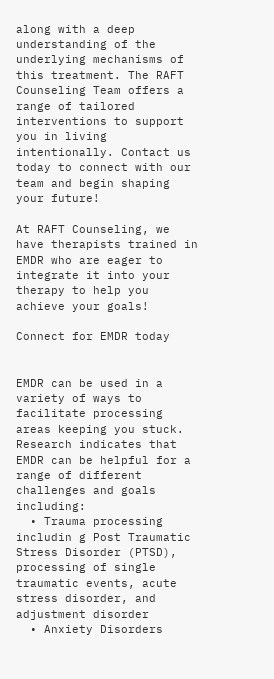along with a deep understanding of the underlying mechanisms of this treatment. The RAFT Counseling Team offers a range of tailored interventions to support you in living intentionally. Contact us today to connect with our team and begin shaping your future!

At RAFT Counseling, we have therapists trained in EMDR who are eager to integrate it into your therapy to help you achieve your goals!

Connect for EMDR today


EMDR can be used in a variety of ways to facilitate processing areas keeping you stuck. Research indicates that EMDR can be helpful for a range of different challenges and goals including:
  • Trauma processing includin g Post Traumatic Stress Disorder (PTSD), processing of single traumatic events, acute stress disorder, and adjustment disorder
  • Anxiety Disorders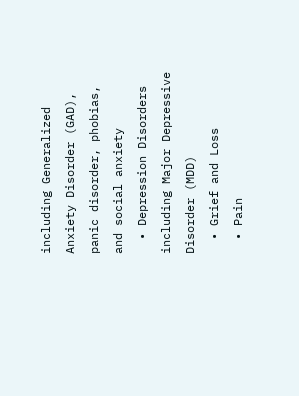including Generalized Anxiety Disorder (GAD), panic disorder, phobias, and social anxiety
  • Depression Disorders including Major Depressive Disorder (MDD)
  • Grief and Loss
  • Pain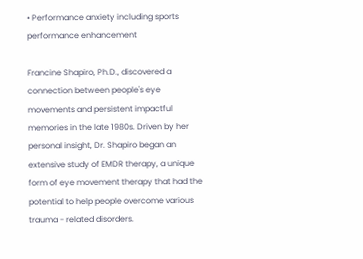• Performance anxiety including sports performance enhancement

Francine Shapiro, Ph.D., discovered a connection between people's eye movements and persistent impactful memories in the late 1980s. Driven by her personal insight, Dr. Shapiro began an extensive study of EMDR therapy, a unique form of eye movement therapy that had the potential to help people overcome various trauma - related disorders.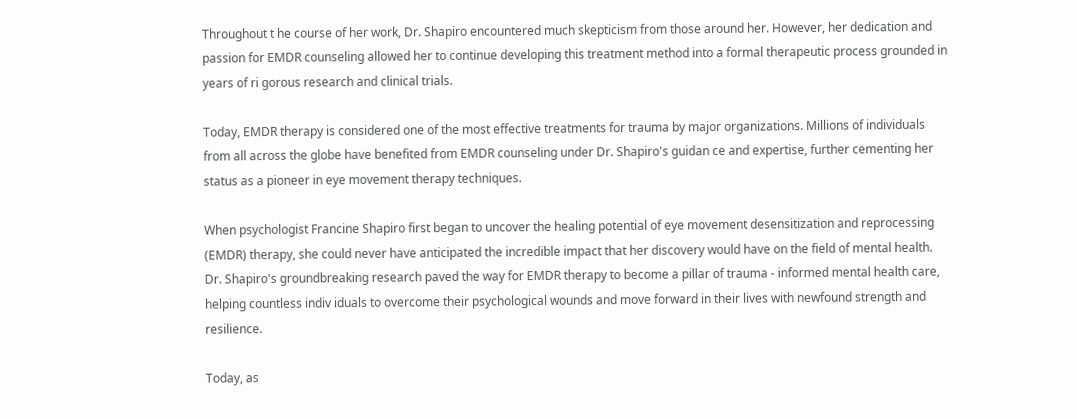Throughout t he course of her work, Dr. Shapiro encountered much skepticism from those around her. However, her dedication and passion for EMDR counseling allowed her to continue developing this treatment method into a formal therapeutic process grounded in years of ri gorous research and clinical trials.

Today, EMDR therapy is considered one of the most effective treatments for trauma by major organizations. Millions of individuals from all across the globe have benefited from EMDR counseling under Dr. Shapiro's guidan ce and expertise, further cementing her status as a pioneer in eye movement therapy techniques.

When psychologist Francine Shapiro first began to uncover the healing potential of eye movement desensitization and reprocessing (EMDR) therapy, she could never have anticipated the incredible impact that her discovery would have on the field of mental health. Dr. Shapiro's groundbreaking research paved the way for EMDR therapy to become a pillar of trauma - informed mental health care, helping countless indiv iduals to overcome their psychological wounds and move forward in their lives with newfound strength and resilience.

Today, as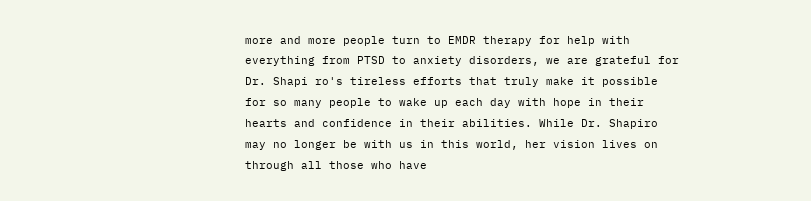more and more people turn to EMDR therapy for help with everything from PTSD to anxiety disorders, we are grateful for Dr. Shapi ro's tireless efforts that truly make it possible for so many people to wake up each day with hope in their hearts and confidence in their abilities. While Dr. Shapiro may no longer be with us in this world, her vision lives on through all those who have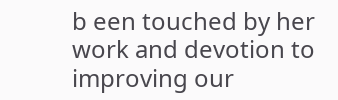b een touched by her work and devotion to improving our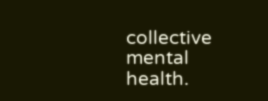collective mental health.